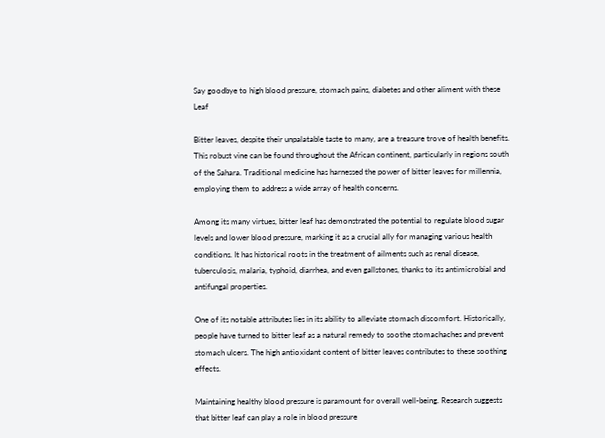Say goodbye to high blood pressure, stomach pains, diabetes and other aliment with these Leaf

Bitter leaves, despite their unpalatable taste to many, are a treasure trove of health benefits. This robust vine can be found throughout the African continent, particularly in regions south of the Sahara. Traditional medicine has harnessed the power of bitter leaves for millennia, employing them to address a wide array of health concerns.

Among its many virtues, bitter leaf has demonstrated the potential to regulate blood sugar levels and lower blood pressure, marking it as a crucial ally for managing various health conditions. It has historical roots in the treatment of ailments such as renal disease, tuberculosis, malaria, typhoid, diarrhea, and even gallstones, thanks to its antimicrobial and antifungal properties.

One of its notable attributes lies in its ability to alleviate stomach discomfort. Historically, people have turned to bitter leaf as a natural remedy to soothe stomachaches and prevent stomach ulcers. The high antioxidant content of bitter leaves contributes to these soothing effects.

Maintaining healthy blood pressure is paramount for overall well-being. Research suggests that bitter leaf can play a role in blood pressure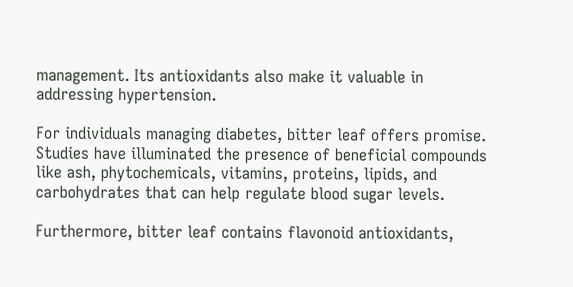management. Its antioxidants also make it valuable in addressing hypertension.

For individuals managing diabetes, bitter leaf offers promise. Studies have illuminated the presence of beneficial compounds like ash, phytochemicals, vitamins, proteins, lipids, and carbohydrates that can help regulate blood sugar levels.

Furthermore, bitter leaf contains flavonoid antioxidants,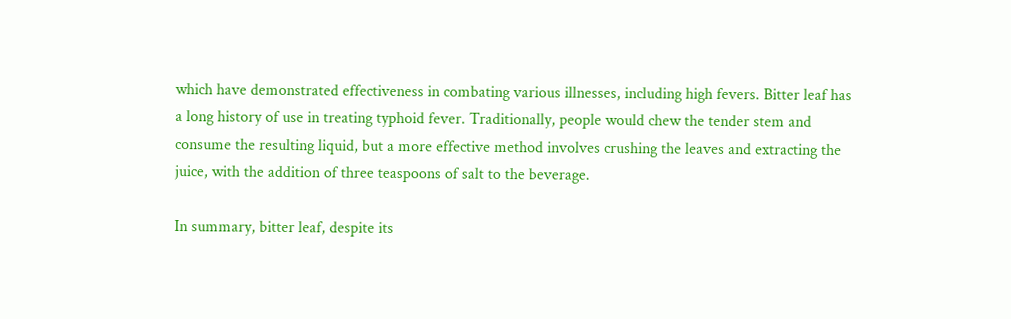which have demonstrated effectiveness in combating various illnesses, including high fevers. Bitter leaf has a long history of use in treating typhoid fever. Traditionally, people would chew the tender stem and consume the resulting liquid, but a more effective method involves crushing the leaves and extracting the juice, with the addition of three teaspoons of salt to the beverage.

In summary, bitter leaf, despite its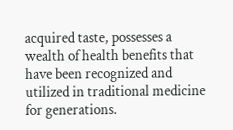acquired taste, possesses a wealth of health benefits that have been recognized and utilized in traditional medicine for generations.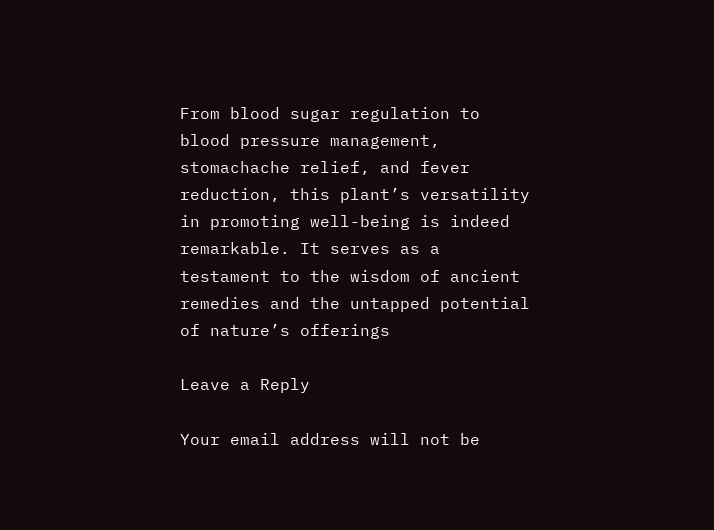From blood sugar regulation to blood pressure management, stomachache relief, and fever reduction, this plant’s versatility in promoting well-being is indeed remarkable. It serves as a testament to the wisdom of ancient remedies and the untapped potential of nature’s offerings

Leave a Reply

Your email address will not be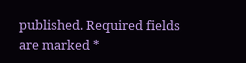published. Required fields are marked *